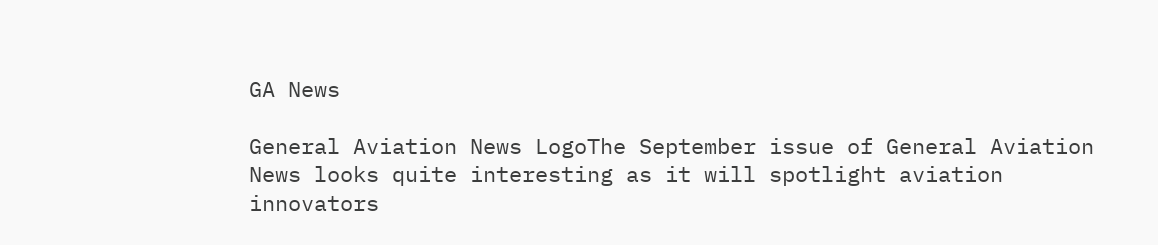GA News

General Aviation News LogoThe September issue of General Aviation News looks quite interesting as it will spotlight aviation innovators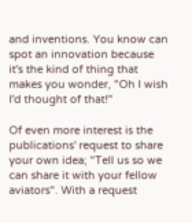and inventions. You know can spot an innovation because it's the kind of thing that makes you wonder, "Oh I wish I'd thought of that!"

Of even more interest is the publications' request to share your own idea; "Tell us so we can share it with your fellow aviators". With a request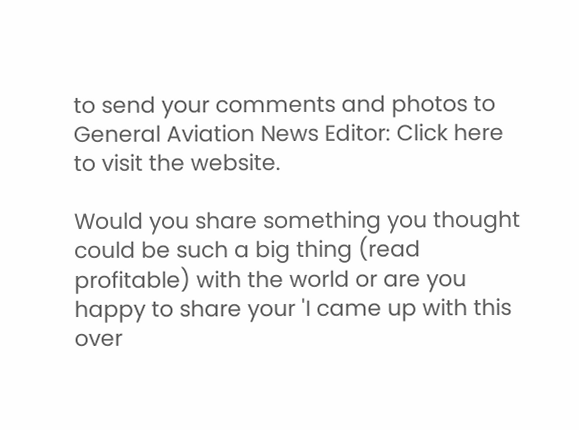to send your comments and photos to General Aviation News Editor: Click here to visit the website.

Would you share something you thought could be such a big thing (read profitable) with the world or are you happy to share your 'I came up with this over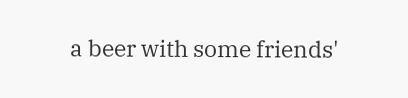a beer with some friends'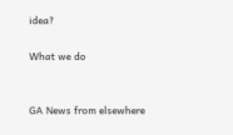idea?

What we do


GA News from elsewhere